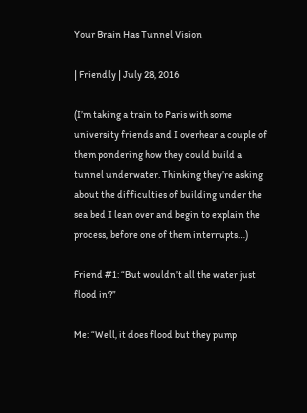Your Brain Has Tunnel Vision

| Friendly | July 28, 2016

(I’m taking a train to Paris with some university friends and I overhear a couple of them pondering how they could build a tunnel underwater. Thinking they’re asking about the difficulties of building under the sea bed I lean over and begin to explain the process, before one of them interrupts…)

Friend #1: “But wouldn’t all the water just flood in?”

Me: “Well, it does flood but they pump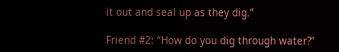it out and seal up as they dig.”

Friend #2: “How do you dig through water?”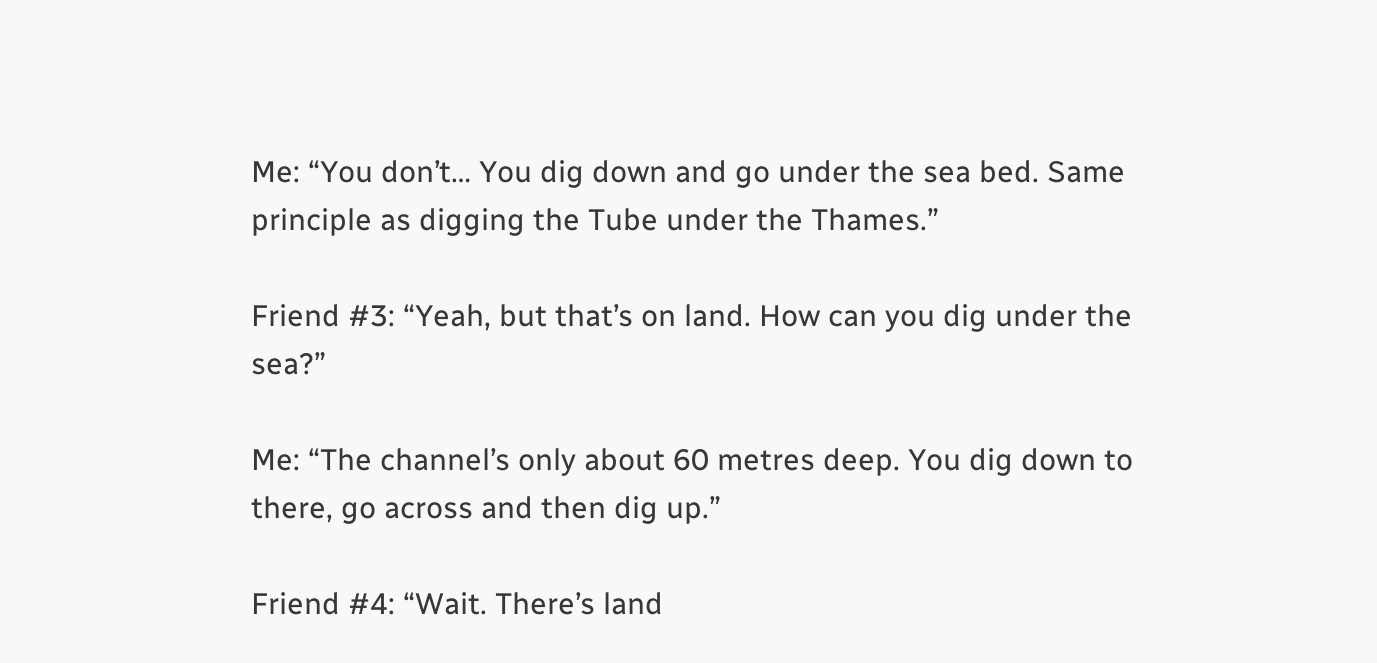Me: “You don’t… You dig down and go under the sea bed. Same principle as digging the Tube under the Thames.”

Friend #3: “Yeah, but that’s on land. How can you dig under the sea?”

Me: “The channel’s only about 60 metres deep. You dig down to there, go across and then dig up.”

Friend #4: “Wait. There’s land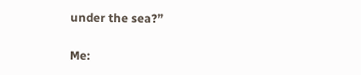under the sea?”

Me: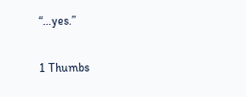“…yes.”

1 Thumbs